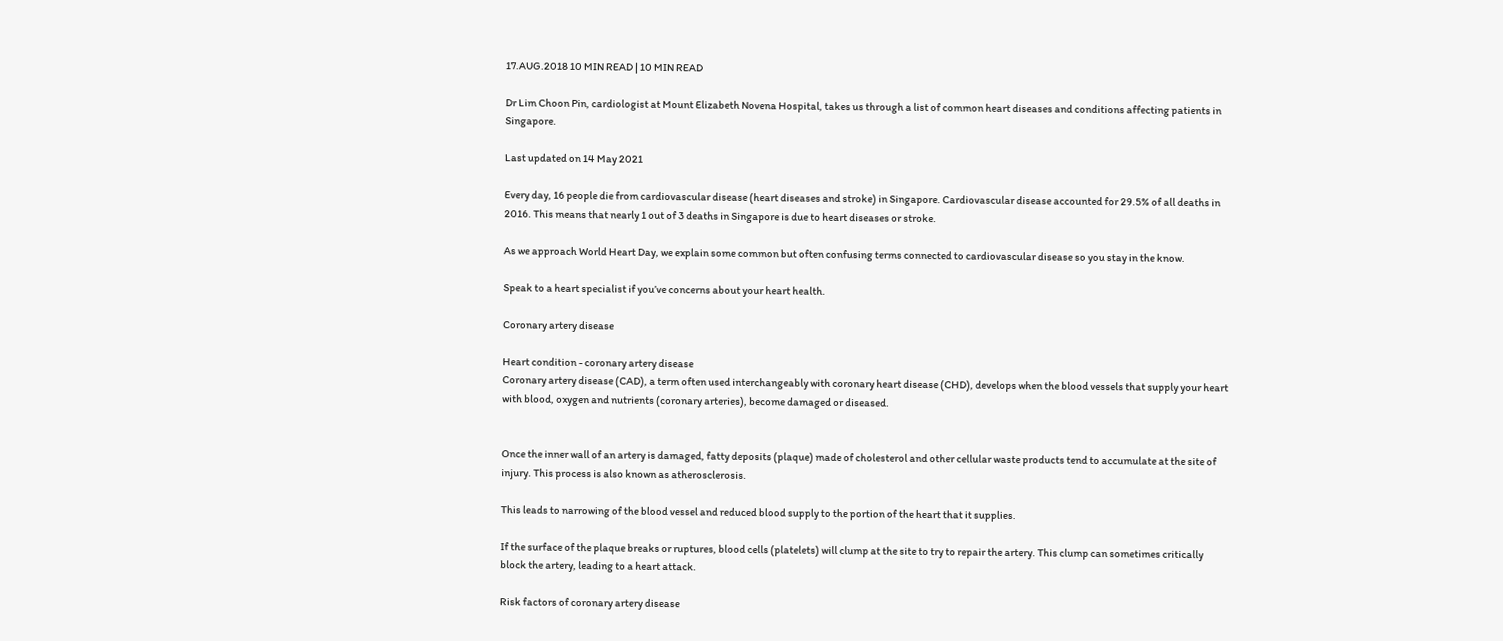17.AUG.2018 10 MIN READ | 10 MIN READ

Dr Lim Choon Pin, cardiologist at Mount Elizabeth Novena Hospital, takes us through a list of common heart diseases and conditions affecting patients in Singapore.

Last updated on 14 May 2021

Every day, 16 people die from cardiovascular disease (heart diseases and stroke) in Singapore. Cardiovascular disease accounted for 29.5% of all deaths in 2016. This means that nearly 1 out of 3 deaths in Singapore is due to heart diseases or stroke.

As we approach World Heart Day, we explain some common but often confusing terms connected to cardiovascular disease so you stay in the know.

Speak to a heart specialist if you’ve concerns about your heart health.

Coronary artery disease

Heart condition - coronary artery disease
Coronary artery disease (CAD), a term often used interchangeably with coronary heart disease (CHD), develops when the blood vessels that supply your heart with blood, oxygen and nutrients (coronary arteries), become damaged or diseased.


Once the inner wall of an artery is damaged, fatty deposits (plaque) made of cholesterol and other cellular waste products tend to accumulate at the site of injury. This process is also known as atherosclerosis.

This leads to narrowing of the blood vessel and reduced blood supply to the portion of the heart that it supplies.

If the surface of the plaque breaks or ruptures, blood cells (platelets) will clump at the site to try to repair the artery. This clump can sometimes critically block the artery, leading to a heart attack.

Risk factors of coronary artery disease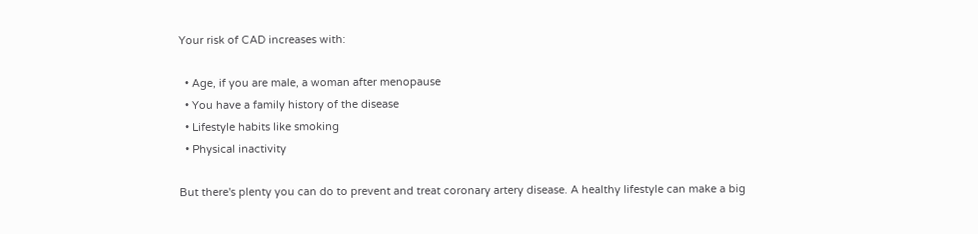Your risk of CAD increases with:

  • Age, if you are male, a woman after menopause
  • You have a family history of the disease
  • Lifestyle habits like smoking
  • Physical inactivity

But there's plenty you can do to prevent and treat coronary artery disease. A healthy lifestyle can make a big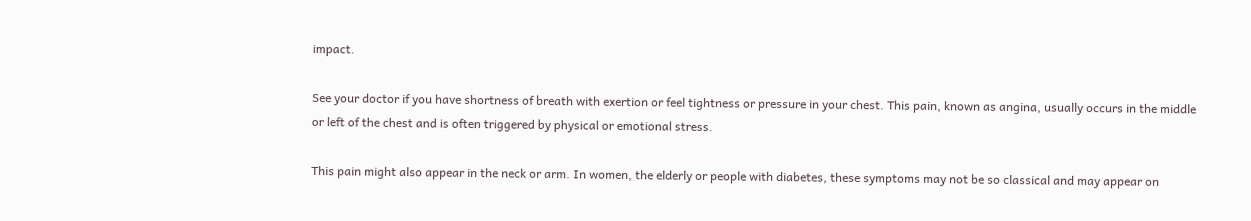impact.

See your doctor if you have shortness of breath with exertion or feel tightness or pressure in your chest. This pain, known as angina, usually occurs in the middle or left of the chest and is often triggered by physical or emotional stress.

This pain might also appear in the neck or arm. In women, the elderly or people with diabetes, these symptoms may not be so classical and may appear on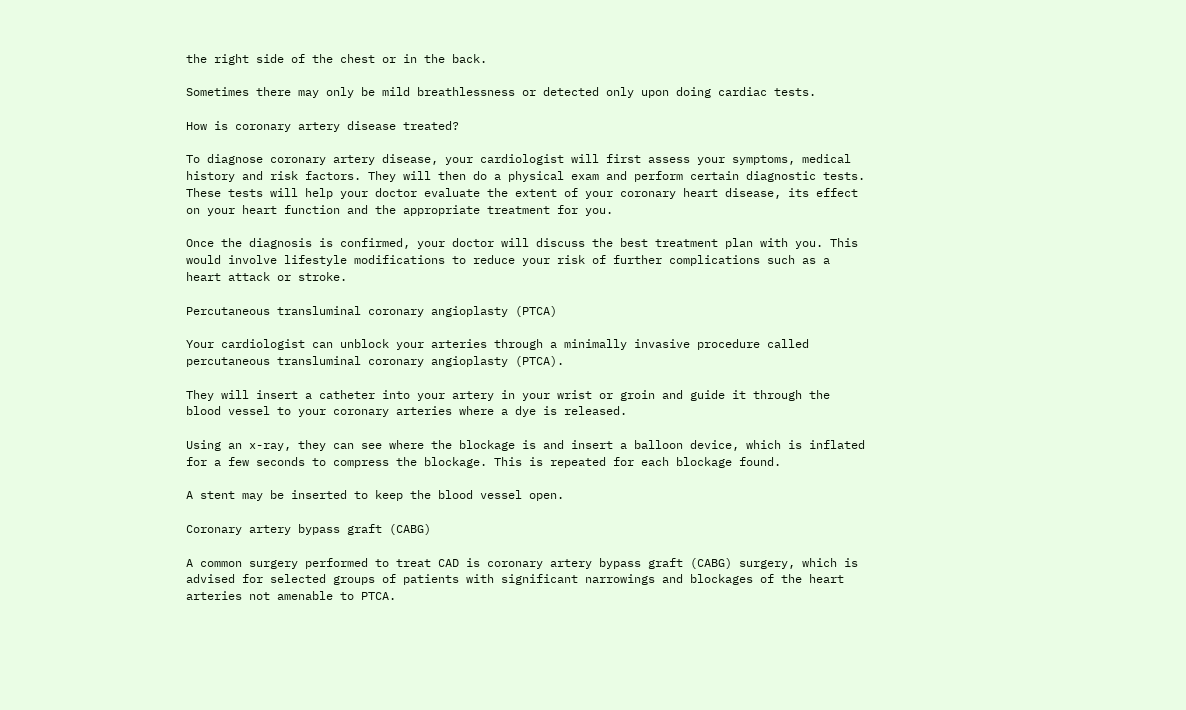the right side of the chest or in the back.

Sometimes there may only be mild breathlessness or detected only upon doing cardiac tests.

How is coronary artery disease treated?

To diagnose coronary artery disease, your cardiologist will first assess your symptoms, medical history and risk factors. They will then do a physical exam and perform certain diagnostic tests. These tests will help your doctor evaluate the extent of your coronary heart disease, its effect on your heart function and the appropriate treatment for you.

Once the diagnosis is confirmed, your doctor will discuss the best treatment plan with you. This would involve lifestyle modifications to reduce your risk of further complications such as a heart attack or stroke.

Percutaneous transluminal coronary angioplasty (PTCA)

Your cardiologist can unblock your arteries through a minimally invasive procedure called percutaneous transluminal coronary angioplasty (PTCA).

They will insert a catheter into your artery in your wrist or groin and guide it through the blood vessel to your coronary arteries where a dye is released.

Using an x-ray, they can see where the blockage is and insert a balloon device, which is inflated for a few seconds to compress the blockage. This is repeated for each blockage found.

A stent may be inserted to keep the blood vessel open.

Coronary artery bypass graft (CABG)

A common surgery performed to treat CAD is coronary artery bypass graft (CABG) surgery, which is advised for selected groups of patients with significant narrowings and blockages of the heart arteries not amenable to PTCA.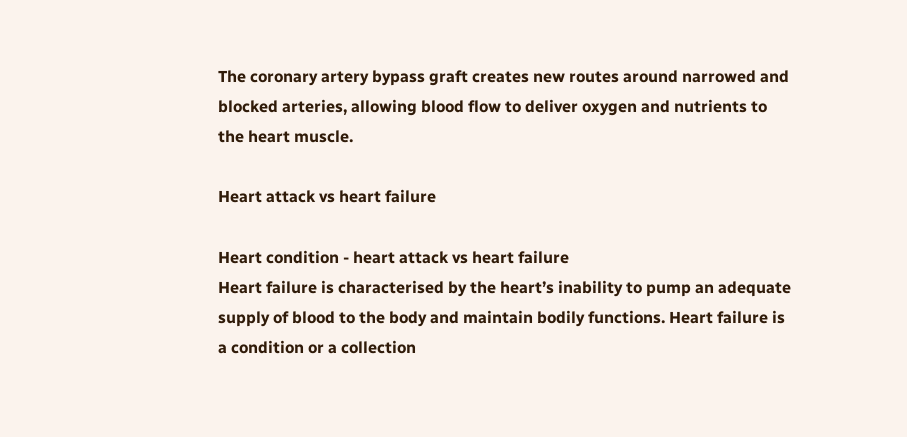The coronary artery bypass graft creates new routes around narrowed and blocked arteries, allowing blood flow to deliver oxygen and nutrients to the heart muscle.

Heart attack vs heart failure

Heart condition - heart attack vs heart failure
Heart failure is characterised by the heart’s inability to pump an adequate supply of blood to the body and maintain bodily functions. Heart failure is a condition or a collection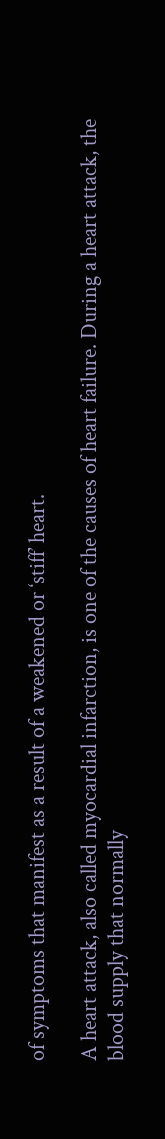of symptoms that manifest as a result of a weakened or ‘stiff’ heart.

A heart attack, also called myocardial infarction, is one of the causes of heart failure. During a heart attack, the blood supply that normally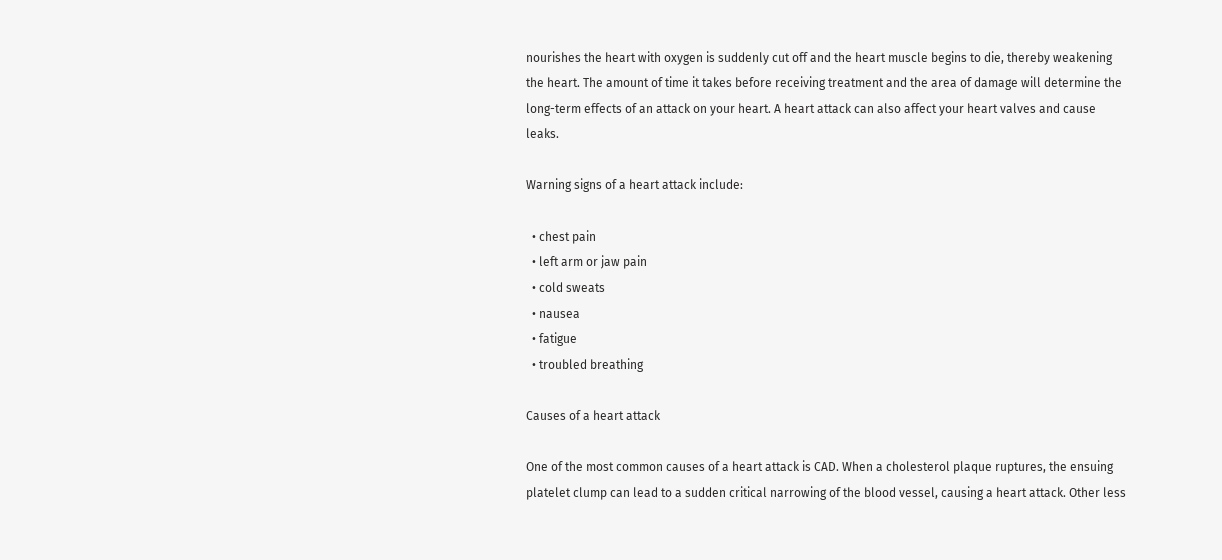nourishes the heart with oxygen is suddenly cut off and the heart muscle begins to die, thereby weakening the heart. The amount of time it takes before receiving treatment and the area of damage will determine the long-term effects of an attack on your heart. A heart attack can also affect your heart valves and cause leaks.

Warning signs of a heart attack include:

  • chest pain
  • left arm or jaw pain
  • cold sweats
  • nausea
  • fatigue
  • troubled breathing

Causes of a heart attack

One of the most common causes of a heart attack is CAD. When a cholesterol plaque ruptures, the ensuing platelet clump can lead to a sudden critical narrowing of the blood vessel, causing a heart attack. Other less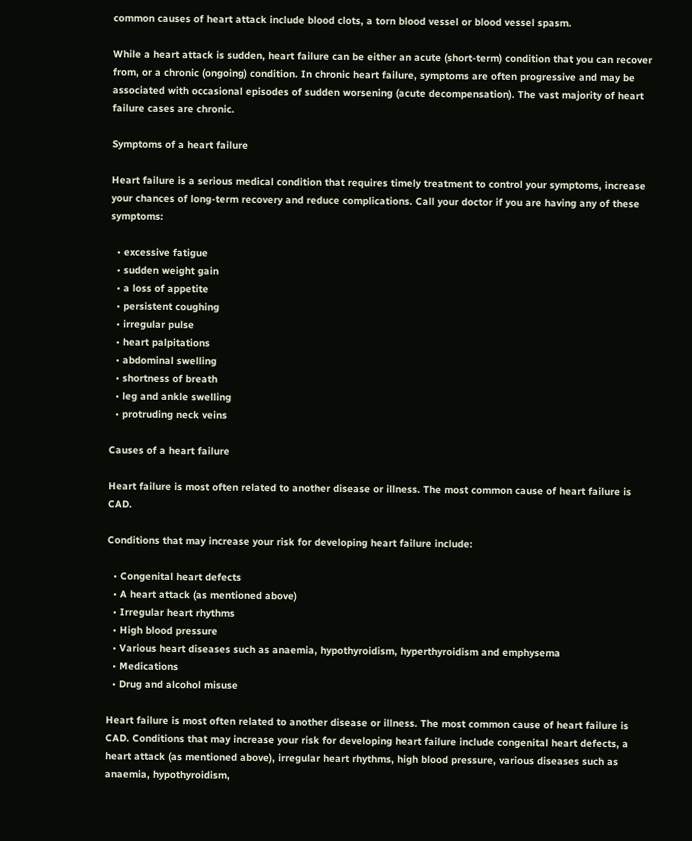common causes of heart attack include blood clots, a torn blood vessel or blood vessel spasm.

While a heart attack is sudden, heart failure can be either an acute (short-term) condition that you can recover from, or a chronic (ongoing) condition. In chronic heart failure, symptoms are often progressive and may be associated with occasional episodes of sudden worsening (acute decompensation). The vast majority of heart failure cases are chronic.

Symptoms of a heart failure

Heart failure is a serious medical condition that requires timely treatment to control your symptoms, increase your chances of long-term recovery and reduce complications. Call your doctor if you are having any of these symptoms:

  • excessive fatigue
  • sudden weight gain
  • a loss of appetite
  • persistent coughing
  • irregular pulse
  • heart palpitations
  • abdominal swelling
  • shortness of breath
  • leg and ankle swelling
  • protruding neck veins

Causes of a heart failure

Heart failure is most often related to another disease or illness. The most common cause of heart failure is CAD.

Conditions that may increase your risk for developing heart failure include:

  • Congenital heart defects
  • A heart attack (as mentioned above)
  • Irregular heart rhythms
  • High blood pressure
  • Various heart diseases such as anaemia, hypothyroidism, hyperthyroidism and emphysema
  • Medications
  • Drug and alcohol misuse

Heart failure is most often related to another disease or illness. The most common cause of heart failure is CAD. Conditions that may increase your risk for developing heart failure include congenital heart defects, a heart attack (as mentioned above), irregular heart rhythms, high blood pressure, various diseases such as anaemia, hypothyroidism,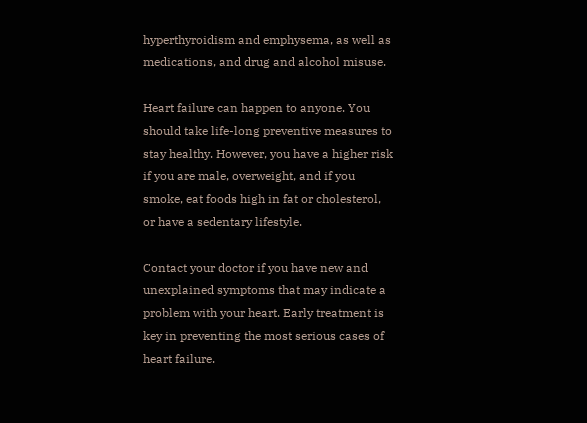hyperthyroidism and emphysema, as well as medications, and drug and alcohol misuse.

Heart failure can happen to anyone. You should take life-long preventive measures to stay healthy. However, you have a higher risk if you are male, overweight, and if you smoke, eat foods high in fat or cholesterol, or have a sedentary lifestyle.

Contact your doctor if you have new and unexplained symptoms that may indicate a problem with your heart. Early treatment is key in preventing the most serious cases of heart failure.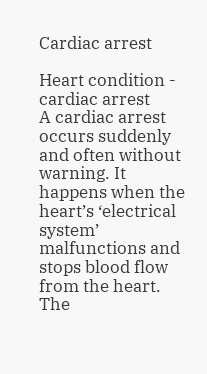Cardiac arrest

Heart condition - cardiac arrest
A cardiac arrest occurs suddenly and often without warning. It happens when the heart’s ‘electrical system’ malfunctions and stops blood flow from the heart. The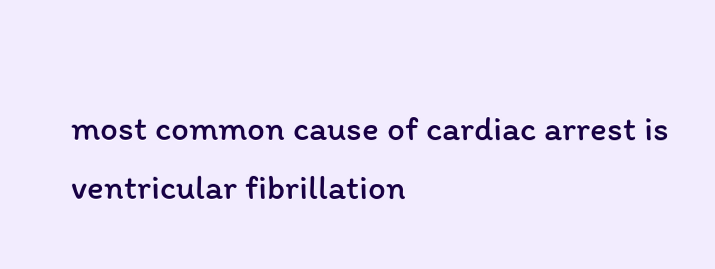most common cause of cardiac arrest is ventricular fibrillation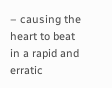– causing the heart to beat in a rapid and erratic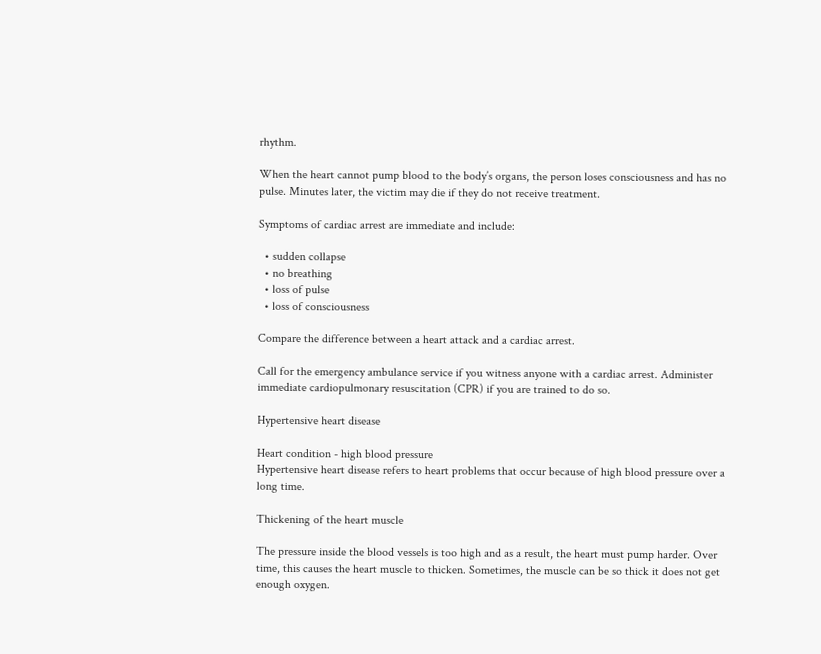rhythm.

When the heart cannot pump blood to the body’s organs, the person loses consciousness and has no pulse. Minutes later, the victim may die if they do not receive treatment.

Symptoms of cardiac arrest are immediate and include:

  • sudden collapse
  • no breathing
  • loss of pulse
  • loss of consciousness

Compare the difference between a heart attack and a cardiac arrest.

Call for the emergency ambulance service if you witness anyone with a cardiac arrest. Administer immediate cardiopulmonary resuscitation (CPR) if you are trained to do so.

Hypertensive heart disease

Heart condition - high blood pressure
Hypertensive heart disease refers to heart problems that occur because of high blood pressure over a long time.

Thickening of the heart muscle

The pressure inside the blood vessels is too high and as a result, the heart must pump harder. Over time, this causes the heart muscle to thicken. Sometimes, the muscle can be so thick it does not get enough oxygen.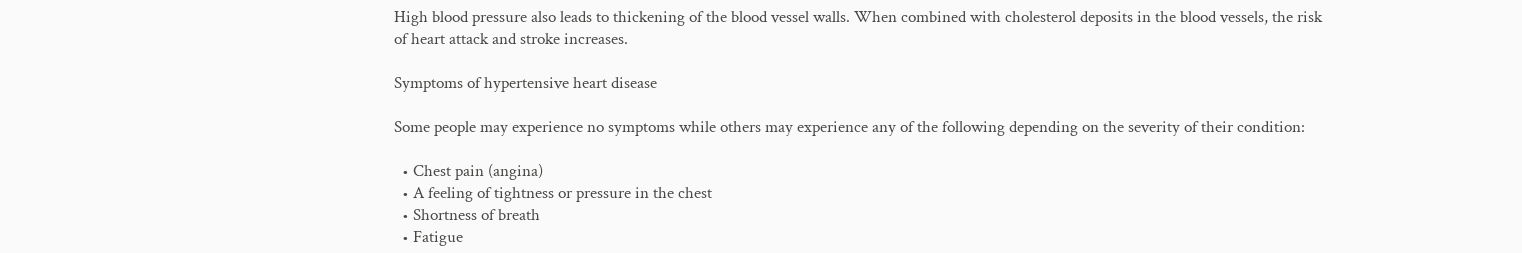High blood pressure also leads to thickening of the blood vessel walls. When combined with cholesterol deposits in the blood vessels, the risk of heart attack and stroke increases.

Symptoms of hypertensive heart disease

Some people may experience no symptoms while others may experience any of the following depending on the severity of their condition:

  • Chest pain (angina)
  • A feeling of tightness or pressure in the chest
  • Shortness of breath
  • Fatigue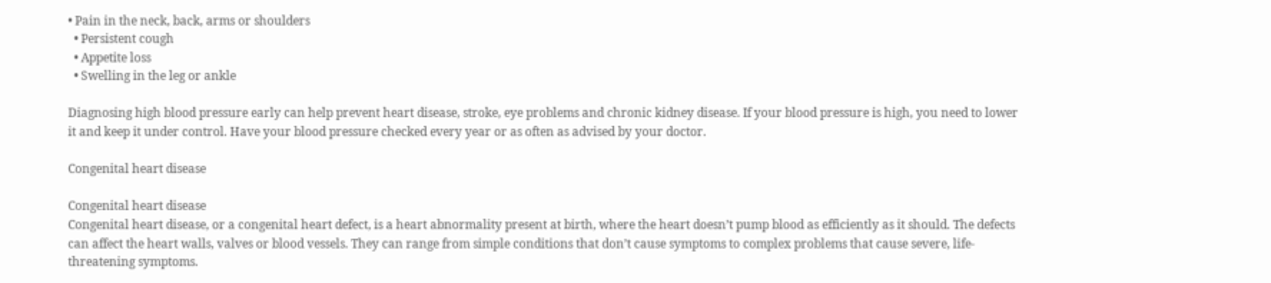• Pain in the neck, back, arms or shoulders
  • Persistent cough
  • Appetite loss
  • Swelling in the leg or ankle

Diagnosing high blood pressure early can help prevent heart disease, stroke, eye problems and chronic kidney disease. If your blood pressure is high, you need to lower it and keep it under control. Have your blood pressure checked every year or as often as advised by your doctor.

Congenital heart disease

Congenital heart disease
Congenital heart disease, or a congenital heart defect, is a heart abnormality present at birth, where the heart doesn’t pump blood as efficiently as it should. The defects can affect the heart walls, valves or blood vessels. They can range from simple conditions that don’t cause symptoms to complex problems that cause severe, life-threatening symptoms.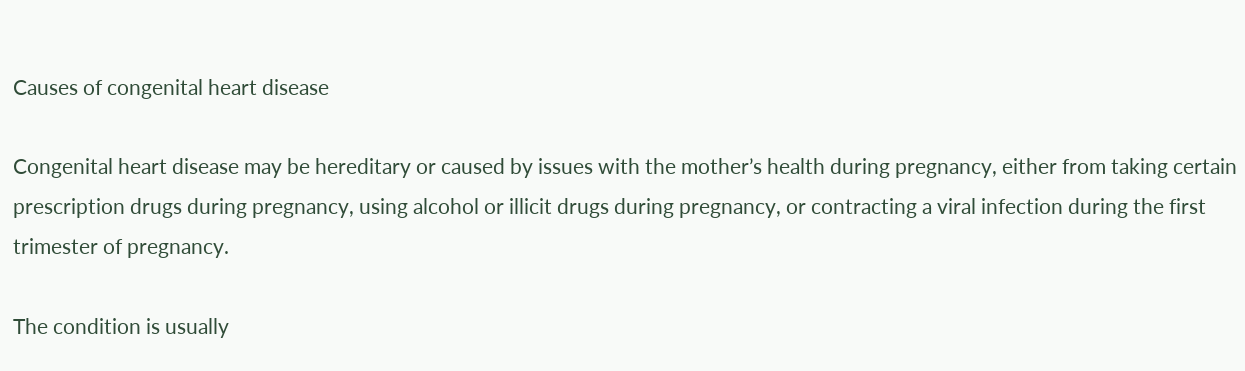Causes of congenital heart disease

Congenital heart disease may be hereditary or caused by issues with the mother’s health during pregnancy, either from taking certain prescription drugs during pregnancy, using alcohol or illicit drugs during pregnancy, or contracting a viral infection during the first trimester of pregnancy.

The condition is usually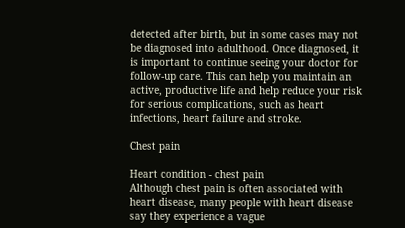detected after birth, but in some cases may not be diagnosed into adulthood. Once diagnosed, it is important to continue seeing your doctor for follow-up care. This can help you maintain an active, productive life and help reduce your risk for serious complications, such as heart infections, heart failure and stroke.

Chest pain

Heart condition - chest pain
Although chest pain is often associated with heart disease, many people with heart disease say they experience a vague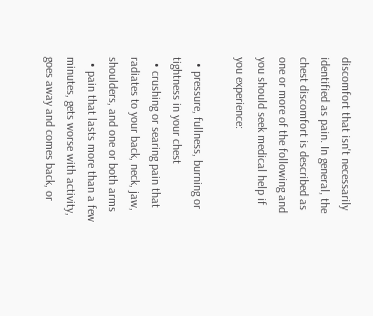discomfort that isn't necessarily identified as pain. In general, the chest discomfort is described as one or more of the following and you should seek medical help if you experience:

  • pressure, fullness, burning or tightness in your chest
  • crushing or searing pain that radiates to your back, neck, jaw, shoulders, and one or both arms
  • pain that lasts more than a few minutes, gets worse with activity, goes away and comes back, or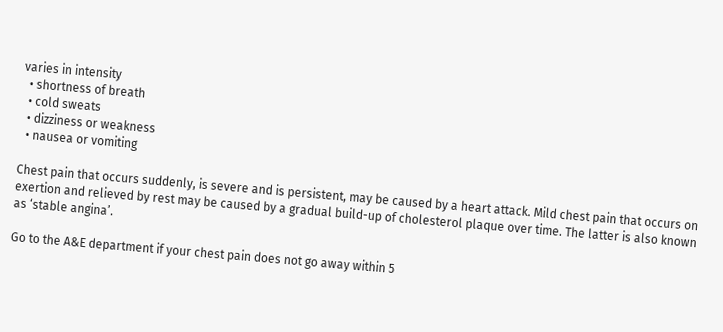varies in intensity
  • shortness of breath
  • cold sweats
  • dizziness or weakness
  • nausea or vomiting

Chest pain that occurs suddenly, is severe and is persistent, may be caused by a heart attack. Mild chest pain that occurs on exertion and relieved by rest may be caused by a gradual build-up of cholesterol plaque over time. The latter is also known as ‘stable angina’.

Go to the A&E department if your chest pain does not go away within 5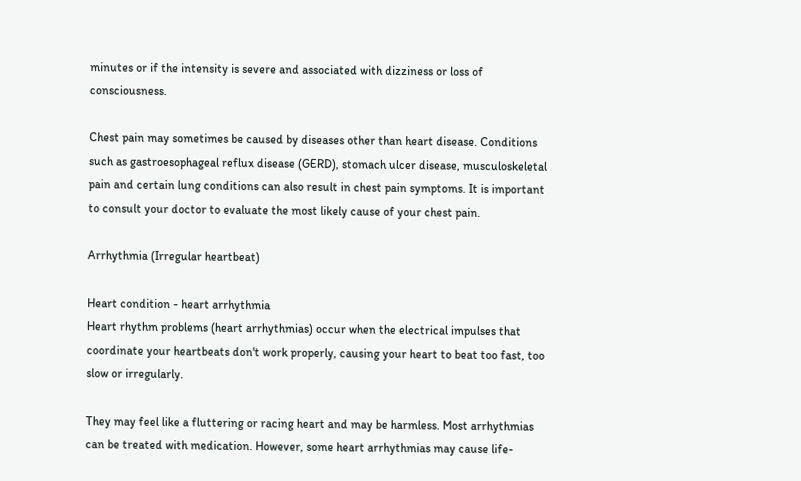minutes or if the intensity is severe and associated with dizziness or loss of consciousness.

Chest pain may sometimes be caused by diseases other than heart disease. Conditions such as gastroesophageal reflux disease (GERD), stomach ulcer disease, musculoskeletal pain and certain lung conditions can also result in chest pain symptoms. It is important to consult your doctor to evaluate the most likely cause of your chest pain.

Arrhythmia (Irregular heartbeat)

Heart condition - heart arrhythmia
Heart rhythm problems (heart arrhythmias) occur when the electrical impulses that coordinate your heartbeats don't work properly, causing your heart to beat too fast, too slow or irregularly.

They may feel like a fluttering or racing heart and may be harmless. Most arrhythmias can be treated with medication. However, some heart arrhythmias may cause life-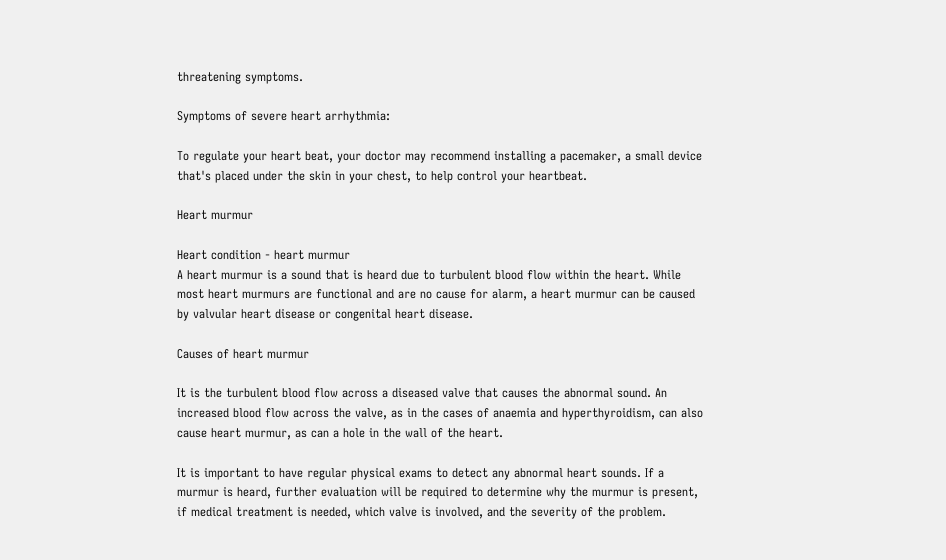threatening symptoms.

Symptoms of severe heart arrhythmia:

To regulate your heart beat, your doctor may recommend installing a pacemaker, a small device that's placed under the skin in your chest, to help control your heartbeat.

Heart murmur

Heart condition - heart murmur
A heart murmur is a sound that is heard due to turbulent blood flow within the heart. While most heart murmurs are functional and are no cause for alarm, a heart murmur can be caused by valvular heart disease or congenital heart disease.

Causes of heart murmur

It is the turbulent blood flow across a diseased valve that causes the abnormal sound. An increased blood flow across the valve, as in the cases of anaemia and hyperthyroidism, can also cause heart murmur, as can a hole in the wall of the heart.

It is important to have regular physical exams to detect any abnormal heart sounds. If a murmur is heard, further evaluation will be required to determine why the murmur is present, if medical treatment is needed, which valve is involved, and the severity of the problem.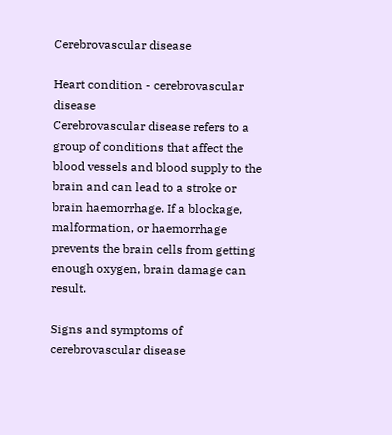Cerebrovascular disease

Heart condition - cerebrovascular disease
Cerebrovascular disease refers to a group of conditions that affect the blood vessels and blood supply to the brain and can lead to a stroke or brain haemorrhage. If a blockage, malformation, or haemorrhage prevents the brain cells from getting enough oxygen, brain damage can result.

Signs and symptoms of cerebrovascular disease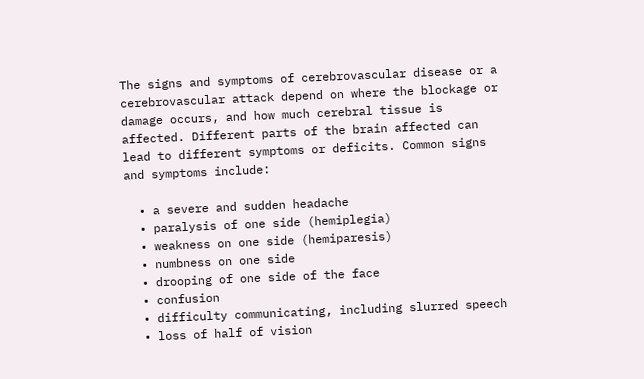The signs and symptoms of cerebrovascular disease or a cerebrovascular attack depend on where the blockage or damage occurs, and how much cerebral tissue is affected. Different parts of the brain affected can lead to different symptoms or deficits. Common signs and symptoms include:

  • a severe and sudden headache
  • paralysis of one side (hemiplegia)
  • weakness on one side (hemiparesis)
  • numbness on one side
  • drooping of one side of the face
  • confusion
  • difficulty communicating, including slurred speech
  • loss of half of vision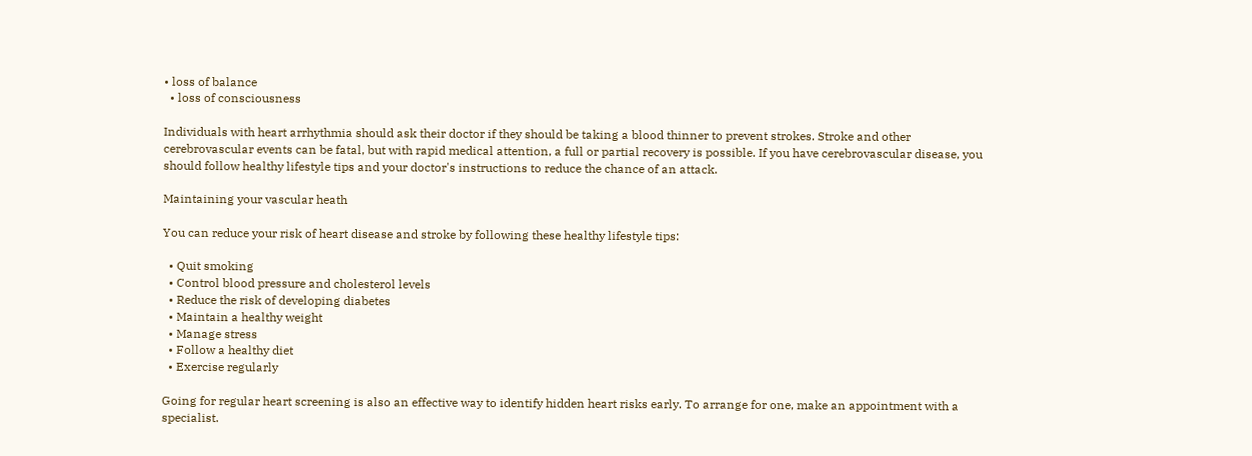• loss of balance
  • loss of consciousness

Individuals with heart arrhythmia should ask their doctor if they should be taking a blood thinner to prevent strokes. Stroke and other cerebrovascular events can be fatal, but with rapid medical attention, a full or partial recovery is possible. If you have cerebrovascular disease, you should follow healthy lifestyle tips and your doctor's instructions to reduce the chance of an attack.

Maintaining your vascular heath

You can reduce your risk of heart disease and stroke by following these healthy lifestyle tips:

  • Quit smoking
  • Control blood pressure and cholesterol levels
  • Reduce the risk of developing diabetes
  • Maintain a healthy weight
  • Manage stress
  • Follow a healthy diet
  • Exercise regularly

Going for regular heart screening is also an effective way to identify hidden heart risks early. To arrange for one, make an appointment with a specialist.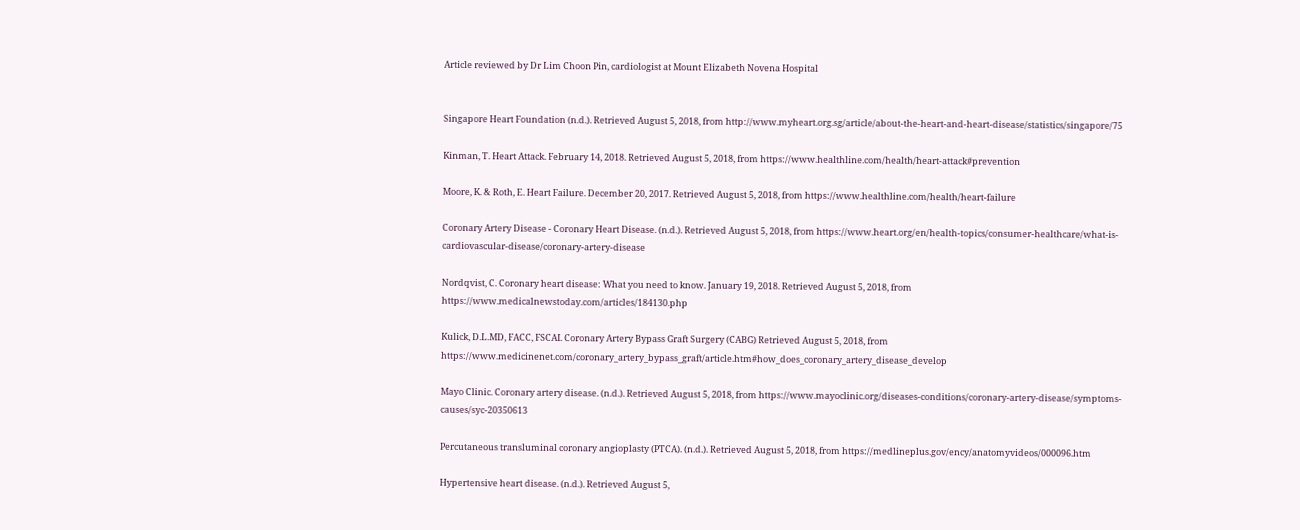Article reviewed by Dr Lim Choon Pin, cardiologist at Mount Elizabeth Novena Hospital


Singapore Heart Foundation (n.d.). Retrieved August 5, 2018, from http://www.myheart.org.sg/article/about-the-heart-and-heart-disease/statistics/singapore/75

Kinman, T. Heart Attack. February 14, 2018. Retrieved August 5, 2018, from https://www.healthline.com/health/heart-attack#prevention

Moore, K. & Roth, E. Heart Failure. December 20, 2017. Retrieved August 5, 2018, from https://www.healthline.com/health/heart-failure

Coronary Artery Disease - Coronary Heart Disease. (n.d.). Retrieved August 5, 2018, from https://www.heart.org/en/health-topics/consumer-healthcare/what-is-cardiovascular-disease/coronary-artery-disease

Nordqvist, C. Coronary heart disease: What you need to know. January 19, 2018. Retrieved August 5, 2018, from https://www.medicalnewstoday.com/articles/184130.php

Kulick, D.L.MD, FACC, FSCAI. Coronary Artery Bypass Graft Surgery (CABG) Retrieved August 5, 2018, from https://www.medicinenet.com/coronary_artery_bypass_graft/article.htm#how_does_coronary_artery_disease_develop

Mayo Clinic. Coronary artery disease. (n.d.). Retrieved August 5, 2018, from https://www.mayoclinic.org/diseases-conditions/coronary-artery-disease/symptoms-causes/syc-20350613

Percutaneous transluminal coronary angioplasty (PTCA). (n.d.). Retrieved August 5, 2018, from https://medlineplus.gov/ency/anatomyvideos/000096.htm

Hypertensive heart disease. (n.d.). Retrieved August 5,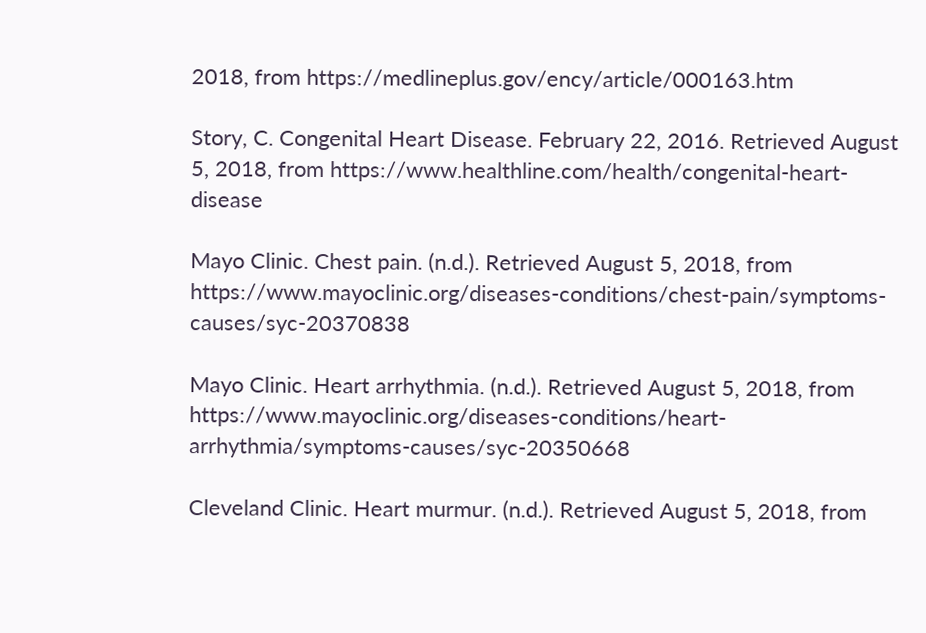2018, from https://medlineplus.gov/ency/article/000163.htm

Story, C. Congenital Heart Disease. February 22, 2016. Retrieved August 5, 2018, from https://www.healthline.com/health/congenital-heart-disease

Mayo Clinic. Chest pain. (n.d.). Retrieved August 5, 2018, from https://www.mayoclinic.org/diseases-conditions/chest-pain/symptoms-causes/syc-20370838

Mayo Clinic. Heart arrhythmia. (n.d.). Retrieved August 5, 2018, from https://www.mayoclinic.org/diseases-conditions/heart-arrhythmia/symptoms-causes/syc-20350668

Cleveland Clinic. Heart murmur. (n.d.). Retrieved August 5, 2018, from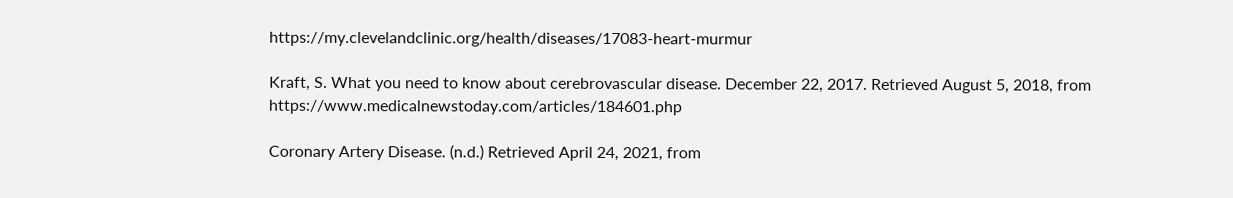https://my.clevelandclinic.org/health/diseases/17083-heart-murmur

Kraft, S. What you need to know about cerebrovascular disease. December 22, 2017. Retrieved August 5, 2018, from https://www.medicalnewstoday.com/articles/184601.php

Coronary Artery Disease. (n.d.) Retrieved April 24, 2021, from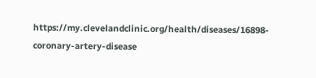https://my.clevelandclinic.org/health/diseases/16898-coronary-artery-disease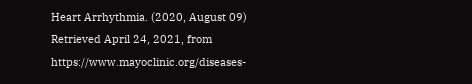Heart Arrhythmia. (2020, August 09) Retrieved April 24, 2021, from https://www.mayoclinic.org/diseases-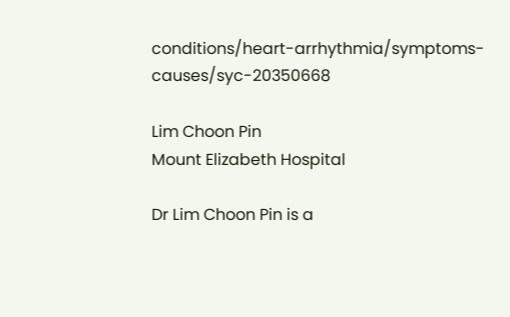conditions/heart-arrhythmia/symptoms-causes/syc-20350668

Lim Choon Pin
Mount Elizabeth Hospital

Dr Lim Choon Pin is a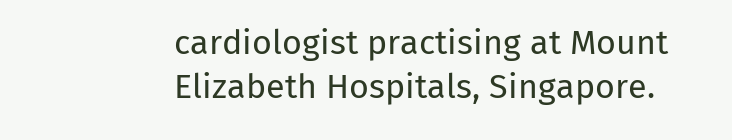cardiologist practising at Mount Elizabeth Hospitals, Singapore.